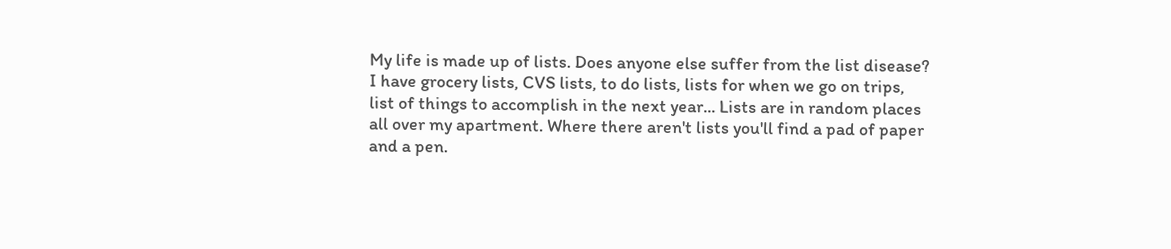My life is made up of lists. Does anyone else suffer from the list disease? I have grocery lists, CVS lists, to do lists, lists for when we go on trips, list of things to accomplish in the next year... Lists are in random places all over my apartment. Where there aren't lists you'll find a pad of paper and a pen.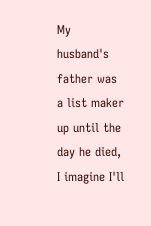My husband's father was a list maker up until the day he died, I imagine I'll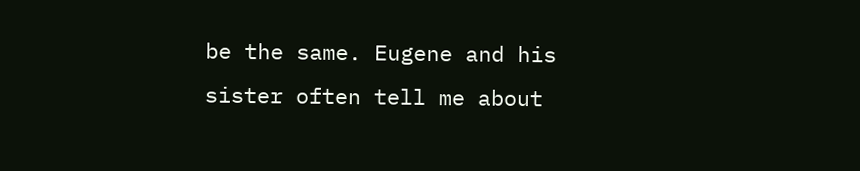be the same. Eugene and his sister often tell me about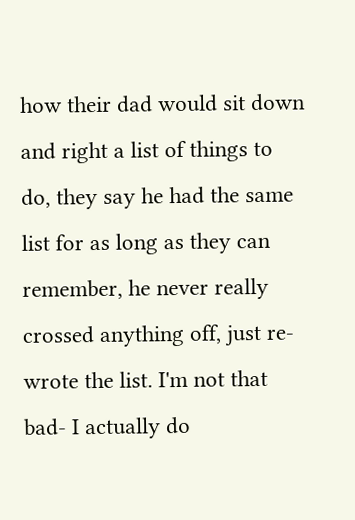how their dad would sit down and right a list of things to do, they say he had the same list for as long as they can remember, he never really crossed anything off, just re-wrote the list. I'm not that bad- I actually do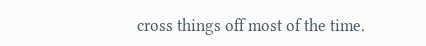cross things off most of the time.